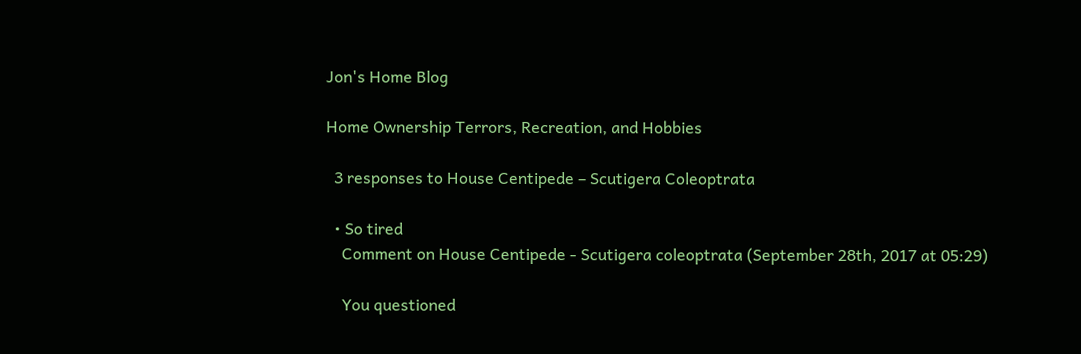Jon's Home Blog

Home Ownership Terrors, Recreation, and Hobbies

  3 responses to House Centipede – Scutigera Coleoptrata

  • So tired
    Comment on House Centipede - Scutigera coleoptrata (September 28th, 2017 at 05:29)

    You questioned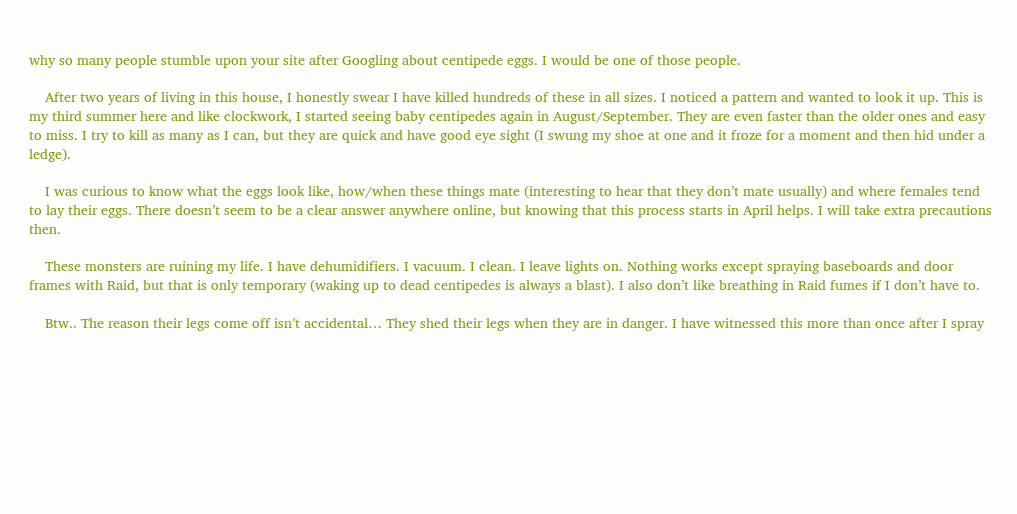why so many people stumble upon your site after Googling about centipede eggs. I would be one of those people.

    After two years of living in this house, I honestly swear I have killed hundreds of these in all sizes. I noticed a pattern and wanted to look it up. This is my third summer here and like clockwork, I started seeing baby centipedes again in August/September. They are even faster than the older ones and easy to miss. I try to kill as many as I can, but they are quick and have good eye sight (I swung my shoe at one and it froze for a moment and then hid under a ledge).

    I was curious to know what the eggs look like, how/when these things mate (interesting to hear that they don’t mate usually) and where females tend to lay their eggs. There doesn’t seem to be a clear answer anywhere online, but knowing that this process starts in April helps. I will take extra precautions then.

    These monsters are ruining my life. I have dehumidifiers. I vacuum. I clean. I leave lights on. Nothing works except spraying baseboards and door frames with Raid, but that is only temporary (waking up to dead centipedes is always a blast). I also don’t like breathing in Raid fumes if I don’t have to.

    Btw.. The reason their legs come off isn’t accidental… They shed their legs when they are in danger. I have witnessed this more than once after I spray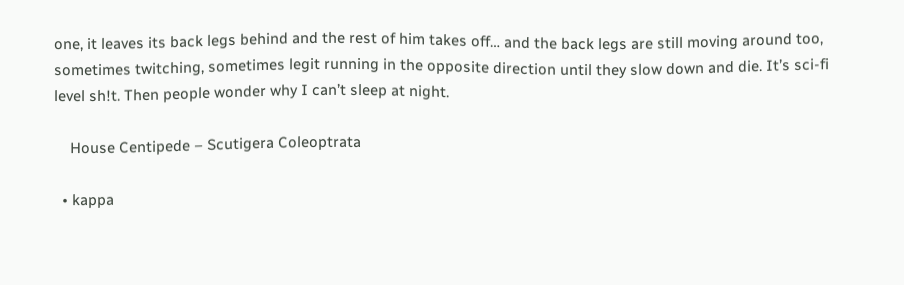one, it leaves its back legs behind and the rest of him takes off… and the back legs are still moving around too, sometimes twitching, sometimes legit running in the opposite direction until they slow down and die. It’s sci-fi level sh!t. Then people wonder why I can’t sleep at night.

    House Centipede – Scutigera Coleoptrata

  • kappa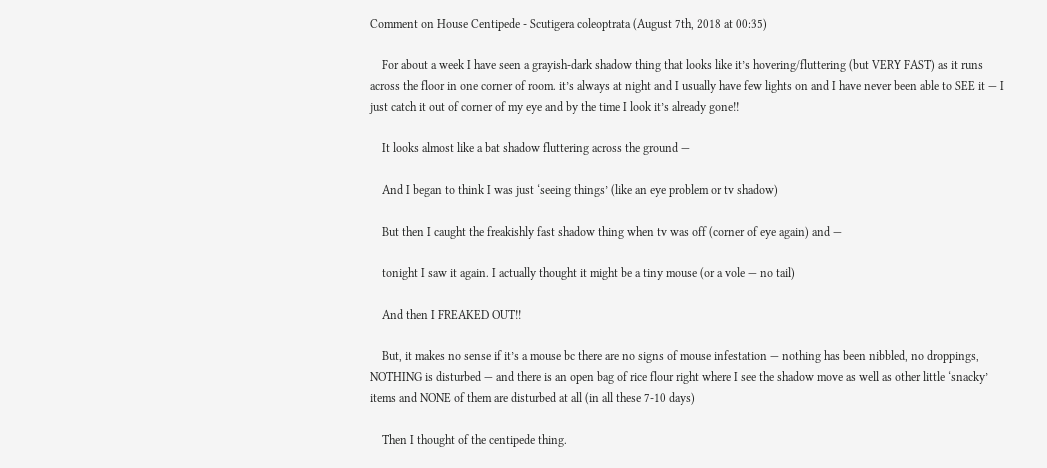Comment on House Centipede - Scutigera coleoptrata (August 7th, 2018 at 00:35)

    For about a week I have seen a grayish-dark shadow thing that looks like it’s hovering/fluttering (but VERY FAST) as it runs across the floor in one corner of room. it’s always at night and I usually have few lights on and I have never been able to SEE it — I just catch it out of corner of my eye and by the time I look it’s already gone!!

    It looks almost like a bat shadow fluttering across the ground —

    And I began to think I was just ‘seeing things’ (like an eye problem or tv shadow)

    But then I caught the freakishly fast shadow thing when tv was off (corner of eye again) and —

    tonight I saw it again. I actually thought it might be a tiny mouse (or a vole — no tail)

    And then I FREAKED OUT!!

    But, it makes no sense if it’s a mouse bc there are no signs of mouse infestation — nothing has been nibbled, no droppings, NOTHING is disturbed — and there is an open bag of rice flour right where I see the shadow move as well as other little ‘snacky’ items and NONE of them are disturbed at all (in all these 7-10 days)

    Then I thought of the centipede thing.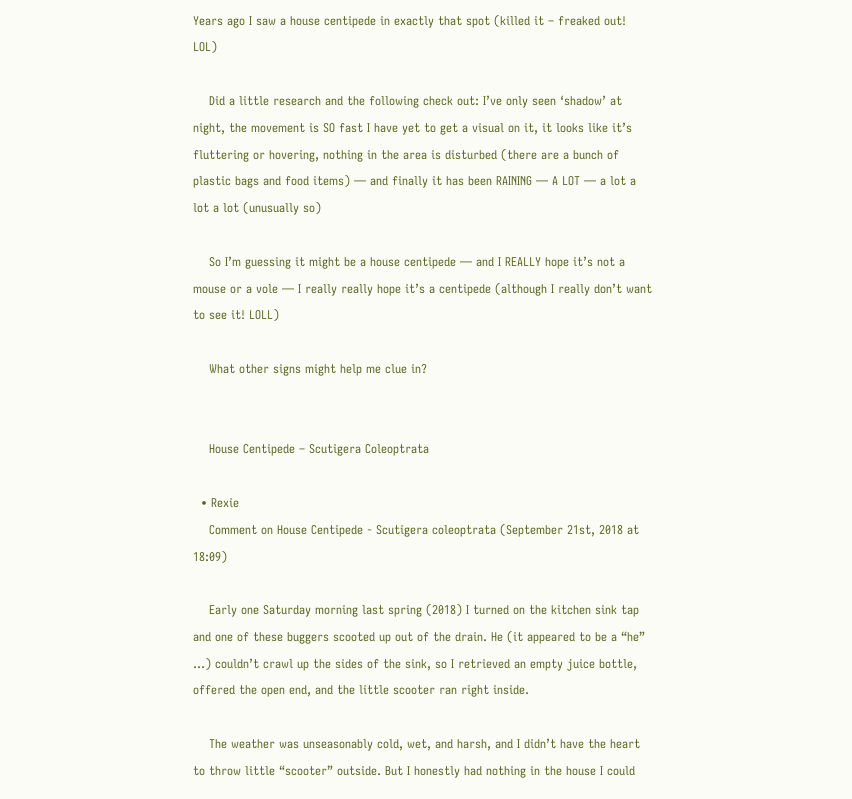Years ago I saw a house centipede in exactly that spot (killed it – freaked out! LOL)

    Did a little research and the following check out: I’ve only seen ‘shadow’ at night, the movement is SO fast I have yet to get a visual on it, it looks like it’s fluttering or hovering, nothing in the area is disturbed (there are a bunch of plastic bags and food items) — and finally it has been RAINING — A LOT — a lot a lot a lot (unusually so)

    So I’m guessing it might be a house centipede — and I REALLY hope it’s not a mouse or a vole — I really really hope it’s a centipede (although I really don’t want to see it! LOLL)

    What other signs might help me clue in?


    House Centipede – Scutigera Coleoptrata

  • Rexie
    Comment on House Centipede - Scutigera coleoptrata (September 21st, 2018 at 18:09)

    Early one Saturday morning last spring (2018) I turned on the kitchen sink tap and one of these buggers scooted up out of the drain. He (it appeared to be a “he” …) couldn’t crawl up the sides of the sink, so I retrieved an empty juice bottle, offered the open end, and the little scooter ran right inside.

    The weather was unseasonably cold, wet, and harsh, and I didn’t have the heart to throw little “scooter” outside. But I honestly had nothing in the house I could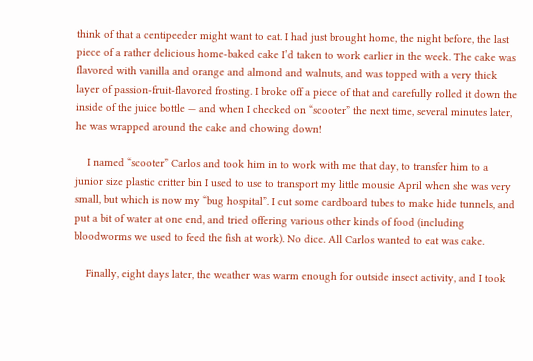think of that a centipeeder might want to eat. I had just brought home, the night before, the last piece of a rather delicious home-baked cake I’d taken to work earlier in the week. The cake was flavored with vanilla and orange and almond and walnuts, and was topped with a very thick layer of passion-fruit-flavored frosting. I broke off a piece of that and carefully rolled it down the inside of the juice bottle — and when I checked on “scooter” the next time, several minutes later, he was wrapped around the cake and chowing down!

    I named “scooter” Carlos and took him in to work with me that day, to transfer him to a junior size plastic critter bin I used to use to transport my little mousie April when she was very small, but which is now my “bug hospital”. I cut some cardboard tubes to make hide tunnels, and put a bit of water at one end, and tried offering various other kinds of food (including bloodworms we used to feed the fish at work). No dice. All Carlos wanted to eat was cake.

    Finally, eight days later, the weather was warm enough for outside insect activity, and I took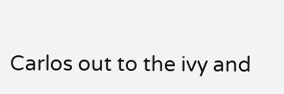Carlos out to the ivy and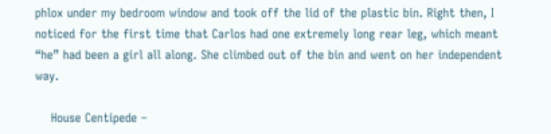phlox under my bedroom window and took off the lid of the plastic bin. Right then, I noticed for the first time that Carlos had one extremely long rear leg, which meant “he” had been a girl all along. She climbed out of the bin and went on her independent way.

    House Centipede –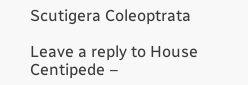Scutigera Coleoptrata

Leave a reply to House Centipede –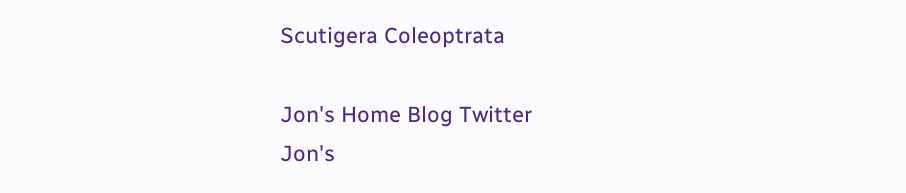Scutigera Coleoptrata

Jon's Home Blog Twitter
Jon's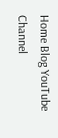Home Blog YouTube Channel